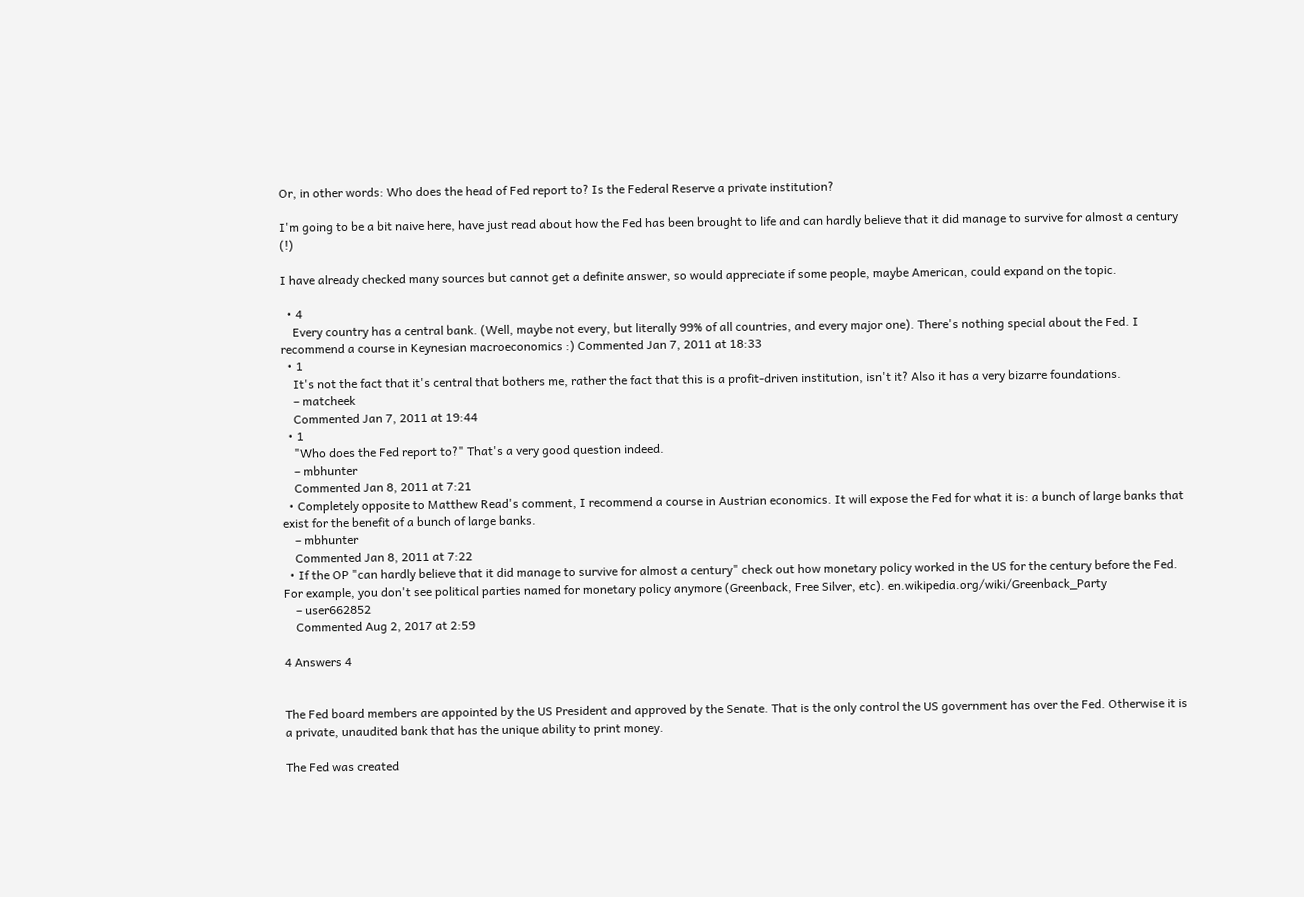Or, in other words: Who does the head of Fed report to? Is the Federal Reserve a private institution?

I'm going to be a bit naive here, have just read about how the Fed has been brought to life and can hardly believe that it did manage to survive for almost a century (!)

I have already checked many sources but cannot get a definite answer, so would appreciate if some people, maybe American, could expand on the topic.

  • 4
    Every country has a central bank. (Well, maybe not every, but literally 99% of all countries, and every major one). There's nothing special about the Fed. I recommend a course in Keynesian macroeconomics :) Commented Jan 7, 2011 at 18:33
  • 1
    It's not the fact that it's central that bothers me, rather the fact that this is a profit-driven institution, isn't it? Also it has a very bizarre foundations.
    – matcheek
    Commented Jan 7, 2011 at 19:44
  • 1
    "Who does the Fed report to?" That's a very good question indeed.
    – mbhunter
    Commented Jan 8, 2011 at 7:21
  • Completely opposite to Matthew Read's comment, I recommend a course in Austrian economics. It will expose the Fed for what it is: a bunch of large banks that exist for the benefit of a bunch of large banks.
    – mbhunter
    Commented Jan 8, 2011 at 7:22
  • If the OP "can hardly believe that it did manage to survive for almost a century" check out how monetary policy worked in the US for the century before the Fed. For example, you don't see political parties named for monetary policy anymore (Greenback, Free Silver, etc). en.wikipedia.org/wiki/Greenback_Party
    – user662852
    Commented Aug 2, 2017 at 2:59

4 Answers 4


The Fed board members are appointed by the US President and approved by the Senate. That is the only control the US government has over the Fed. Otherwise it is a private, unaudited bank that has the unique ability to print money.

The Fed was created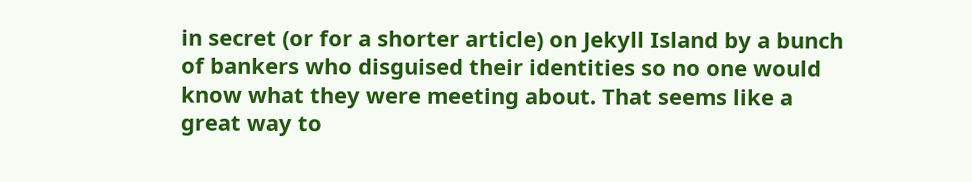in secret (or for a shorter article) on Jekyll Island by a bunch of bankers who disguised their identities so no one would know what they were meeting about. That seems like a great way to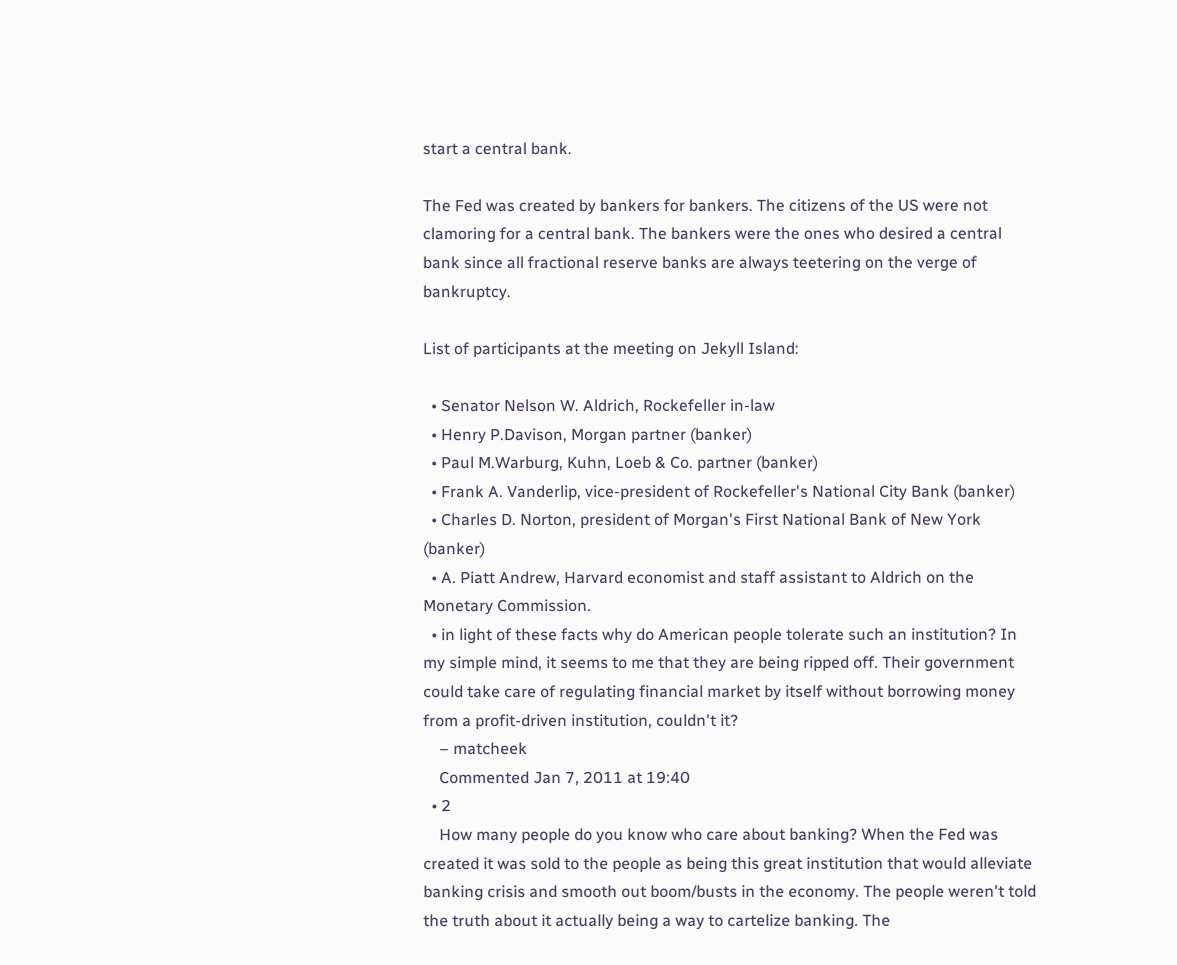start a central bank.

The Fed was created by bankers for bankers. The citizens of the US were not clamoring for a central bank. The bankers were the ones who desired a central bank since all fractional reserve banks are always teetering on the verge of bankruptcy.

List of participants at the meeting on Jekyll Island:

  • Senator Nelson W. Aldrich, Rockefeller in-law
  • Henry P.Davison, Morgan partner (banker)
  • Paul M.Warburg, Kuhn, Loeb & Co. partner (banker)
  • Frank A. Vanderlip, vice-president of Rockefeller's National City Bank (banker)
  • Charles D. Norton, president of Morgan's First National Bank of New York (banker)
  • A. Piatt Andrew, Harvard economist and staff assistant to Aldrich on the Monetary Commission.
  • in light of these facts why do American people tolerate such an institution? In my simple mind, it seems to me that they are being ripped off. Their government could take care of regulating financial market by itself without borrowing money from a profit-driven institution, couldn't it?
    – matcheek
    Commented Jan 7, 2011 at 19:40
  • 2
    How many people do you know who care about banking? When the Fed was created it was sold to the people as being this great institution that would alleviate banking crisis and smooth out boom/busts in the economy. The people weren't told the truth about it actually being a way to cartelize banking. The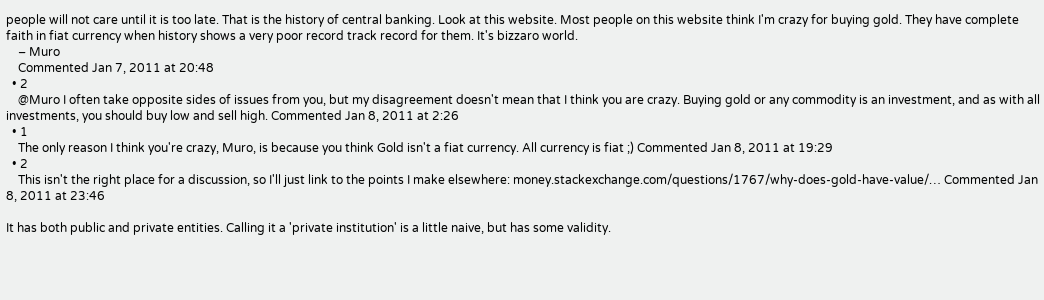people will not care until it is too late. That is the history of central banking. Look at this website. Most people on this website think I'm crazy for buying gold. They have complete faith in fiat currency when history shows a very poor record track record for them. It's bizzaro world.
    – Muro
    Commented Jan 7, 2011 at 20:48
  • 2
    @Muro I often take opposite sides of issues from you, but my disagreement doesn't mean that I think you are crazy. Buying gold or any commodity is an investment, and as with all investments, you should buy low and sell high. Commented Jan 8, 2011 at 2:26
  • 1
    The only reason I think you're crazy, Muro, is because you think Gold isn't a fiat currency. All currency is fiat ;) Commented Jan 8, 2011 at 19:29
  • 2
    This isn't the right place for a discussion, so I'll just link to the points I make elsewhere: money.stackexchange.com/questions/1767/why-does-gold-have-value/… Commented Jan 8, 2011 at 23:46

It has both public and private entities. Calling it a 'private institution' is a little naive, but has some validity.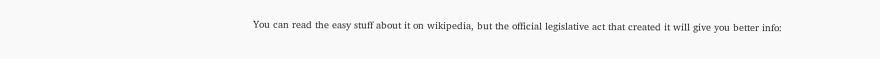You can read the easy stuff about it on wikipedia, but the official legislative act that created it will give you better info: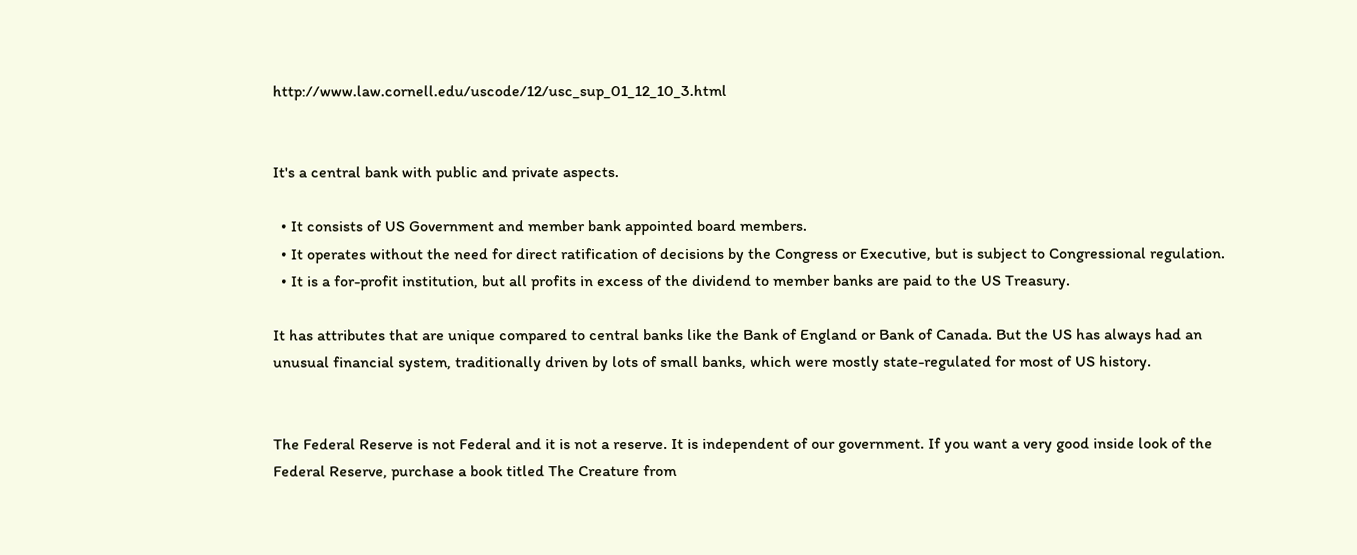http://www.law.cornell.edu/uscode/12/usc_sup_01_12_10_3.html


It's a central bank with public and private aspects.

  • It consists of US Government and member bank appointed board members.
  • It operates without the need for direct ratification of decisions by the Congress or Executive, but is subject to Congressional regulation.
  • It is a for-profit institution, but all profits in excess of the dividend to member banks are paid to the US Treasury.

It has attributes that are unique compared to central banks like the Bank of England or Bank of Canada. But the US has always had an unusual financial system, traditionally driven by lots of small banks, which were mostly state-regulated for most of US history.


The Federal Reserve is not Federal and it is not a reserve. It is independent of our government. If you want a very good inside look of the Federal Reserve, purchase a book titled The Creature from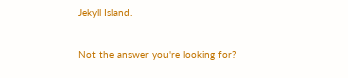Jekyll Island.


Not the answer you're looking for?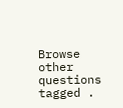Browse other questions tagged .